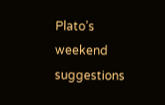Plato’s weekend suggestions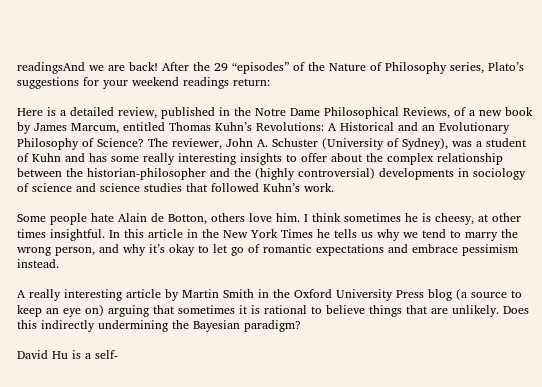readingsAnd we are back! After the 29 “episodes” of the Nature of Philosophy series, Plato’s suggestions for your weekend readings return:

Here is a detailed review, published in the Notre Dame Philosophical Reviews, of a new book by James Marcum, entitled Thomas Kuhn’s Revolutions: A Historical and an Evolutionary Philosophy of Science? The reviewer, John A. Schuster (University of Sydney), was a student of Kuhn and has some really interesting insights to offer about the complex relationship between the historian-philosopher and the (highly controversial) developments in sociology of science and science studies that followed Kuhn’s work.

Some people hate Alain de Botton, others love him. I think sometimes he is cheesy, at other times insightful. In this article in the New York Times he tells us why we tend to marry the wrong person, and why it’s okay to let go of romantic expectations and embrace pessimism instead.

A really interesting article by Martin Smith in the Oxford University Press blog (a source to keep an eye on) arguing that sometimes it is rational to believe things that are unlikely. Does this indirectly undermining the Bayesian paradigm?

David Hu is a self-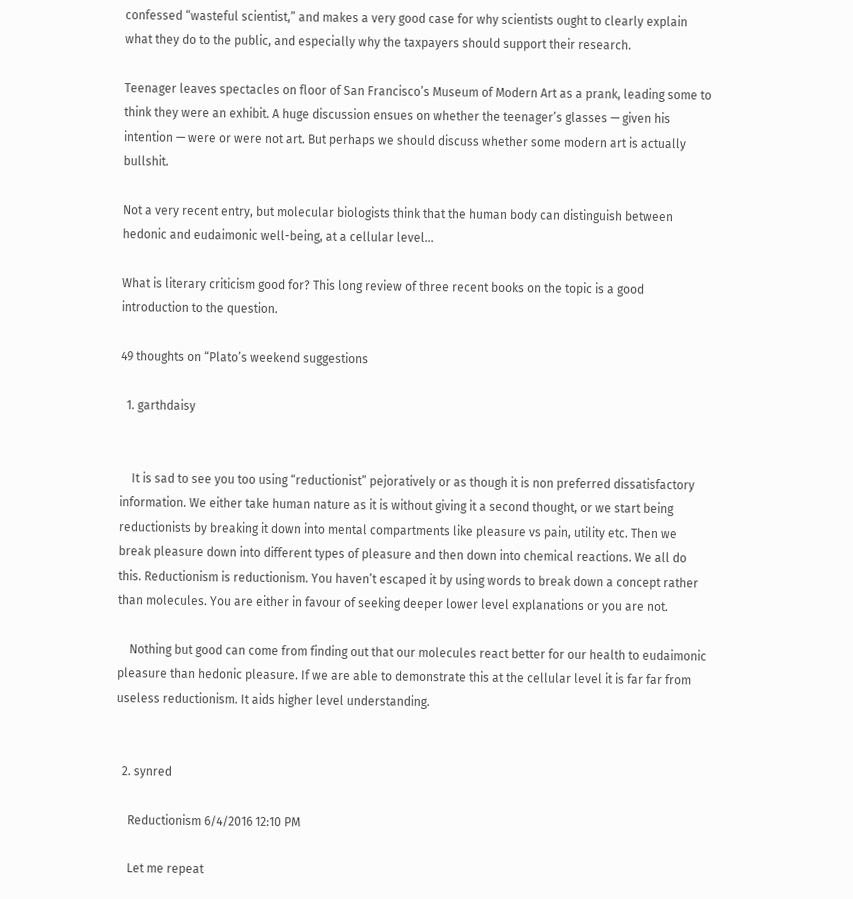confessed “wasteful scientist,” and makes a very good case for why scientists ought to clearly explain what they do to the public, and especially why the taxpayers should support their research.

Teenager leaves spectacles on floor of San Francisco’s Museum of Modern Art as a prank, leading some to think they were an exhibit. A huge discussion ensues on whether the teenager’s glasses — given his intention — were or were not art. But perhaps we should discuss whether some modern art is actually bullshit.

Not a very recent entry, but molecular biologists think that the human body can distinguish between hedonic and eudaimonic well-being, at a cellular level…

What is literary criticism good for? This long review of three recent books on the topic is a good introduction to the question.

49 thoughts on “Plato’s weekend suggestions

  1. garthdaisy


    It is sad to see you too using “reductionist” pejoratively or as though it is non preferred dissatisfactory information. We either take human nature as it is without giving it a second thought, or we start being reductionists by breaking it down into mental compartments like pleasure vs pain, utility etc. Then we break pleasure down into different types of pleasure and then down into chemical reactions. We all do this. Reductionism is reductionism. You haven’t escaped it by using words to break down a concept rather than molecules. You are either in favour of seeking deeper lower level explanations or you are not.

    Nothing but good can come from finding out that our molecules react better for our health to eudaimonic pleasure than hedonic pleasure. If we are able to demonstrate this at the cellular level it is far far from useless reductionism. It aids higher level understanding.


  2. synred

    Reductionism 6/4/2016 12:10 PM

    Let me repeat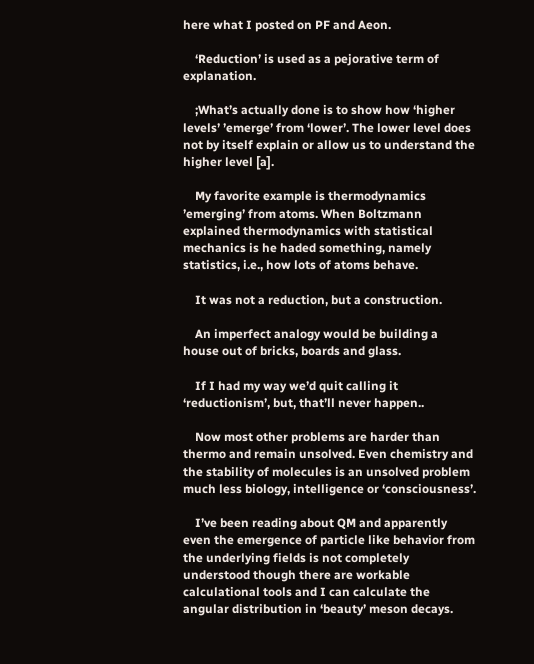here what I posted on PF and Aeon.

    ‘Reduction’ is used as a pejorative term of explanation.

    ;What’s actually done is to show how ‘higher levels’ ’emerge’ from ‘lower’. The lower level does not by itself explain or allow us to understand the higher level [a].

    My favorite example is thermodynamics ’emerging’ from atoms. When Boltzmann explained thermodynamics with statistical mechanics is he haded something, namely statistics, i.e., how lots of atoms behave.

    It was not a reduction, but a construction.

    An imperfect analogy would be building a house out of bricks, boards and glass.

    If I had my way we’d quit calling it ‘reductionism’, but, that’ll never happen..

    Now most other problems are harder than thermo and remain unsolved. Even chemistry and the stability of molecules is an unsolved problem much less biology, intelligence or ‘consciousness’.

    I’ve been reading about QM and apparently even the emergence of particle like behavior from the underlying fields is not completely understood though there are workable calculational tools and I can calculate the angular distribution in ‘beauty’ meson decays.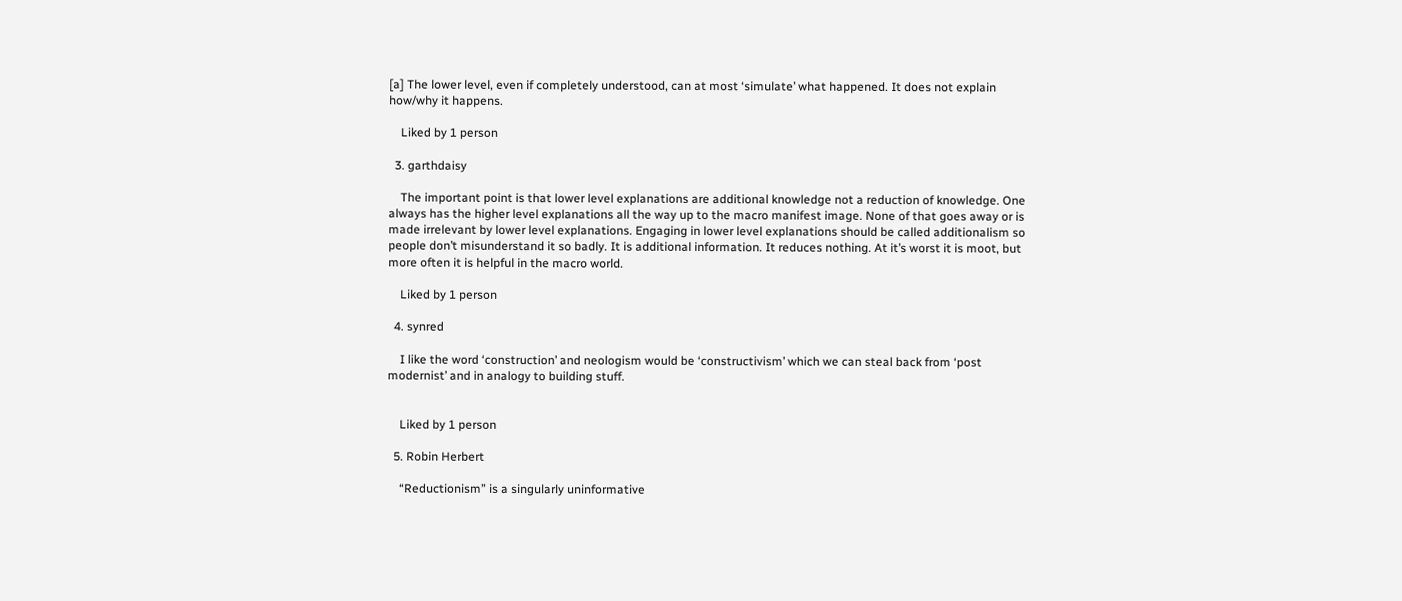[a] The lower level, even if completely understood, can at most ‘simulate’ what happened. It does not explain how/why it happens.

    Liked by 1 person

  3. garthdaisy

    The important point is that lower level explanations are additional knowledge not a reduction of knowledge. One always has the higher level explanations all the way up to the macro manifest image. None of that goes away or is made irrelevant by lower level explanations. Engaging in lower level explanations should be called additionalism so people don’t misunderstand it so badly. It is additional information. It reduces nothing. At it’s worst it is moot, but more often it is helpful in the macro world.

    Liked by 1 person

  4. synred

    I like the word ‘construction’ and neologism would be ‘constructivism’ which we can steal back from ‘post modernist’ and in analogy to building stuff.


    Liked by 1 person

  5. Robin Herbert

    “Reductionism” is a singularly uninformative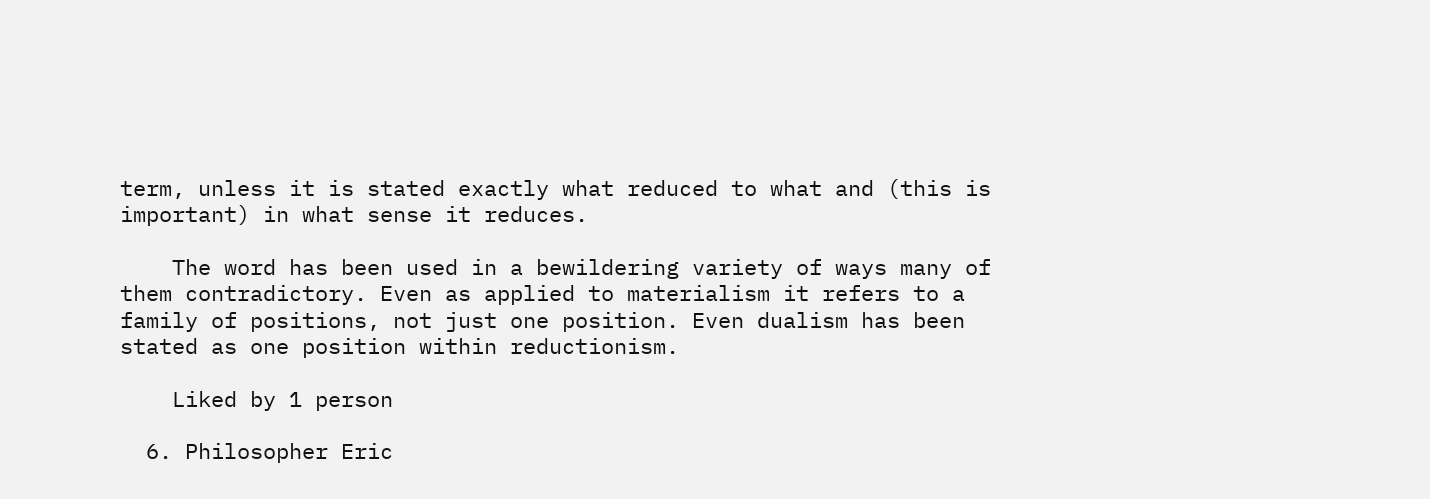term, unless it is stated exactly what reduced to what and (this is important) in what sense it reduces.

    The word has been used in a bewildering variety of ways many of them contradictory. Even as applied to materialism it refers to a family of positions, not just one position. Even dualism has been stated as one position within reductionism.

    Liked by 1 person

  6. Philosopher Eric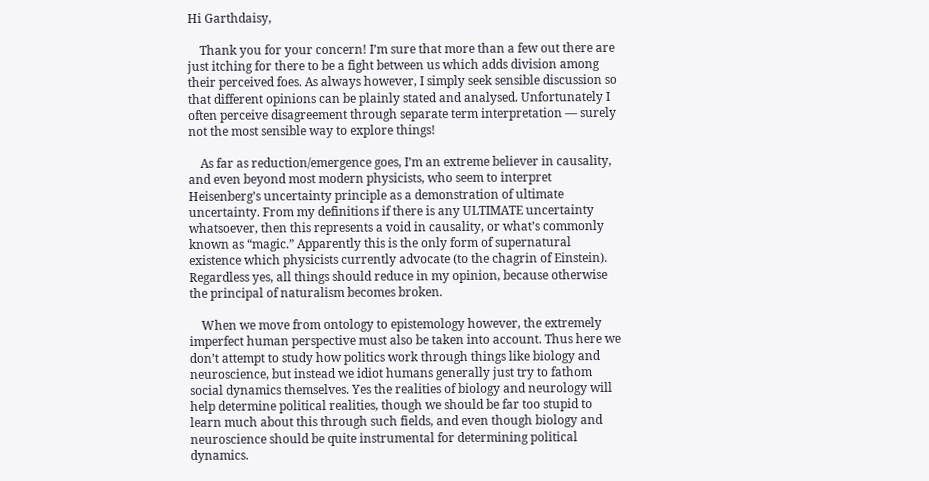Hi Garthdaisy,

    Thank you for your concern! I’m sure that more than a few out there are just itching for there to be a fight between us which adds division among their perceived foes. As always however, I simply seek sensible discussion so that different opinions can be plainly stated and analysed. Unfortunately I often perceive disagreement through separate term interpretation — surely not the most sensible way to explore things!

    As far as reduction/emergence goes, I’m an extreme believer in causality, and even beyond most modern physicists, who seem to interpret Heisenberg’s uncertainty principle as a demonstration of ultimate uncertainty. From my definitions if there is any ULTIMATE uncertainty whatsoever, then this represents a void in causality, or what’s commonly known as “magic.” Apparently this is the only form of supernatural existence which physicists currently advocate (to the chagrin of Einstein). Regardless yes, all things should reduce in my opinion, because otherwise the principal of naturalism becomes broken.

    When we move from ontology to epistemology however, the extremely imperfect human perspective must also be taken into account. Thus here we don’t attempt to study how politics work through things like biology and neuroscience, but instead we idiot humans generally just try to fathom social dynamics themselves. Yes the realities of biology and neurology will help determine political realities, though we should be far too stupid to learn much about this through such fields, and even though biology and neuroscience should be quite instrumental for determining political dynamics.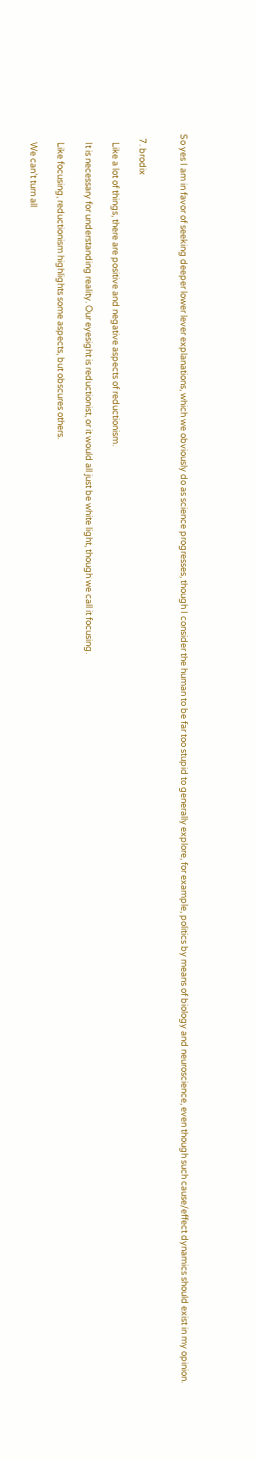So yes I am in favor of seeking deeper lower lever explanations, which we obviously do as science progresses, though I consider the human to be far too stupid to generally explore, for example, politics by means of biology and neuroscience, even though such cause/effect dynamics should exist in my opinion.


  7. brodix

    Like a lot of things, there are positive and negative aspects of reductionism.

    It is necessary for understanding reality. Our eyesight is reductionist, or it would all just be white light, though we call it focusing.

    Like focusing, reductionism highlights some aspects, but obscures others.

    We can’t turn all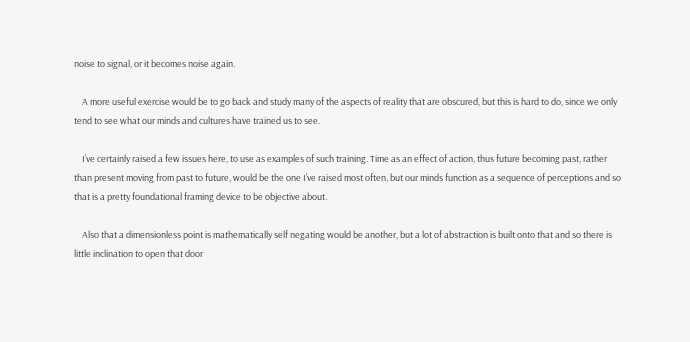noise to signal, or it becomes noise again.

    A more useful exercise would be to go back and study many of the aspects of reality that are obscured, but this is hard to do, since we only tend to see what our minds and cultures have trained us to see.

    I’ve certainly raised a few issues here, to use as examples of such training. Time as an effect of action, thus future becoming past, rather than present moving from past to future, would be the one I’ve raised most often, but our minds function as a sequence of perceptions and so that is a pretty foundational framing device to be objective about.

    Also that a dimensionless point is mathematically self negating would be another, but a lot of abstraction is built onto that and so there is little inclination to open that door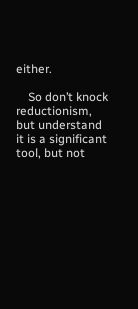either.

    So don’t knock reductionism, but understand it is a significant tool, but not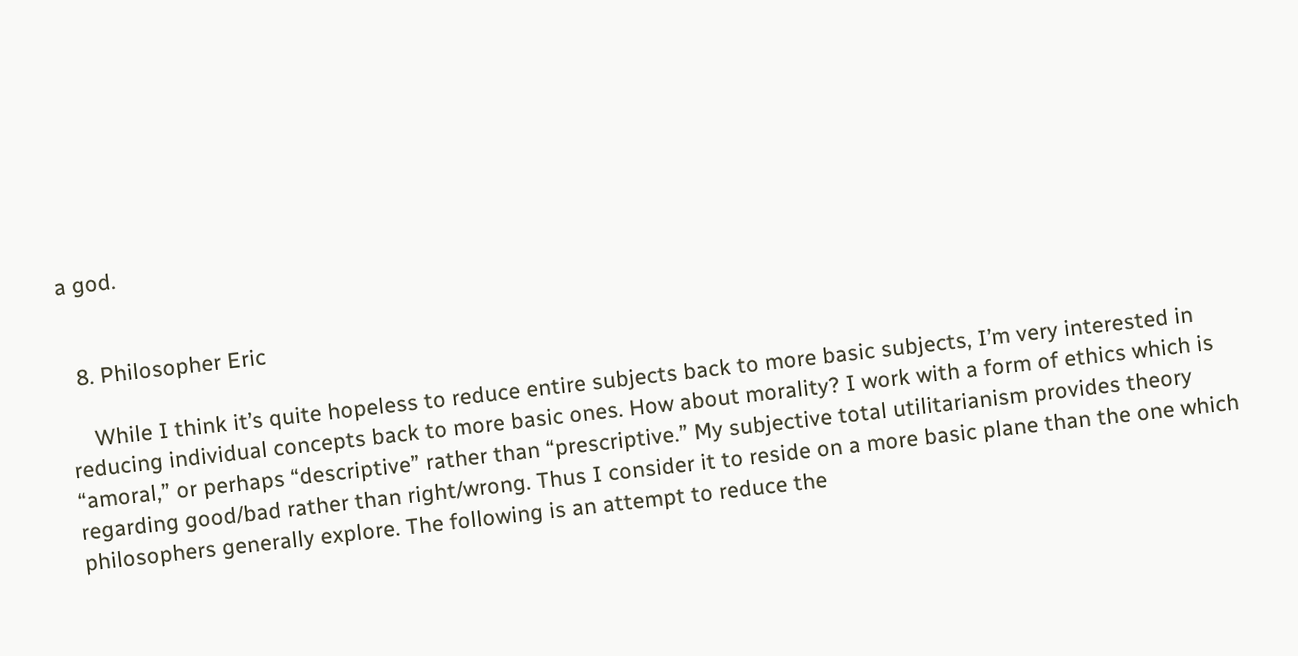a god.


  8. Philosopher Eric

    While I think it’s quite hopeless to reduce entire subjects back to more basic subjects, I’m very interested in reducing individual concepts back to more basic ones. How about morality? I work with a form of ethics which is “amoral,” or perhaps “descriptive” rather than “prescriptive.” My subjective total utilitarianism provides theory regarding good/bad rather than right/wrong. Thus I consider it to reside on a more basic plane than the one which philosophers generally explore. The following is an attempt to reduce the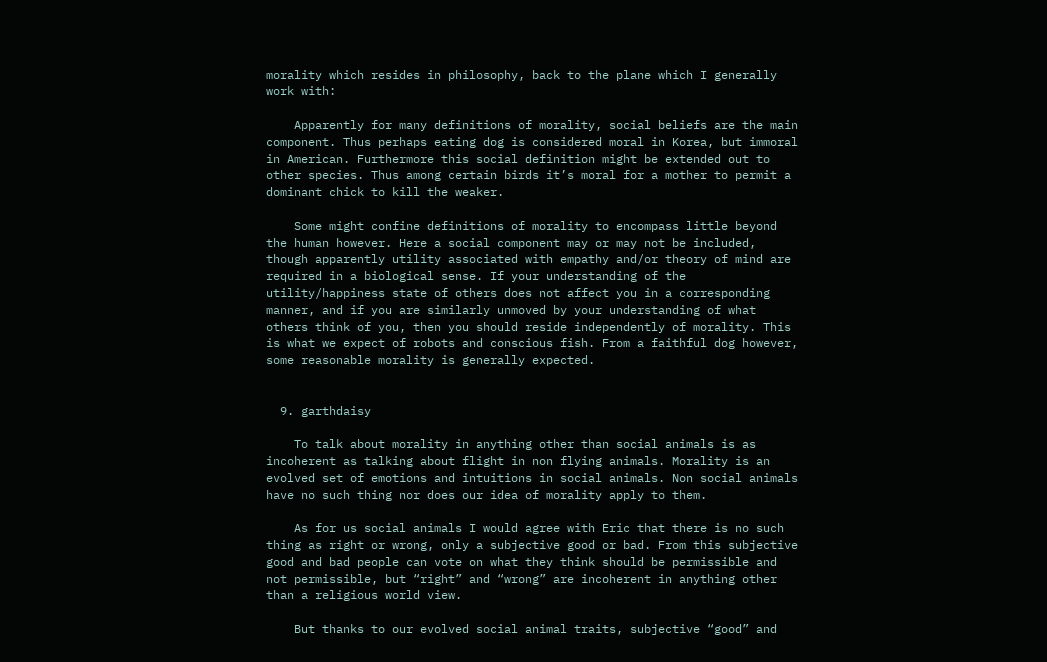morality which resides in philosophy, back to the plane which I generally work with:

    Apparently for many definitions of morality, social beliefs are the main component. Thus perhaps eating dog is considered moral in Korea, but immoral in American. Furthermore this social definition might be extended out to other species. Thus among certain birds it’s moral for a mother to permit a dominant chick to kill the weaker.

    Some might confine definitions of morality to encompass little beyond the human however. Here a social component may or may not be included, though apparently utility associated with empathy and/or theory of mind are required in a biological sense. If your understanding of the utility/happiness state of others does not affect you in a corresponding manner, and if you are similarly unmoved by your understanding of what others think of you, then you should reside independently of morality. This is what we expect of robots and conscious fish. From a faithful dog however, some reasonable morality is generally expected.


  9. garthdaisy

    To talk about morality in anything other than social animals is as incoherent as talking about flight in non flying animals. Morality is an evolved set of emotions and intuitions in social animals. Non social animals have no such thing nor does our idea of morality apply to them.

    As for us social animals I would agree with Eric that there is no such thing as right or wrong, only a subjective good or bad. From this subjective good and bad people can vote on what they think should be permissible and not permissible, but “right” and “wrong” are incoherent in anything other than a religious world view.

    But thanks to our evolved social animal traits, subjective “good” and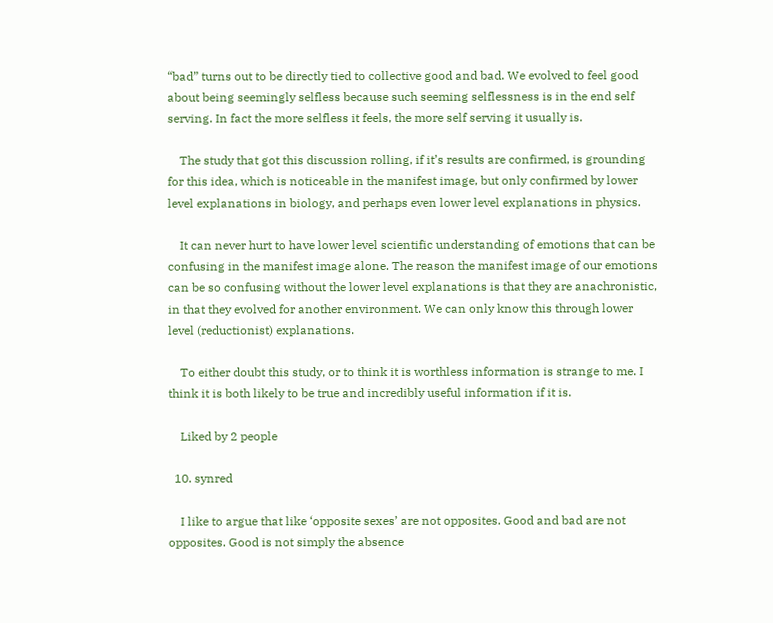“bad” turns out to be directly tied to collective good and bad. We evolved to feel good about being seemingly selfless because such seeming selflessness is in the end self serving. In fact the more selfless it feels, the more self serving it usually is.

    The study that got this discussion rolling, if it’s results are confirmed, is grounding for this idea, which is noticeable in the manifest image, but only confirmed by lower level explanations in biology, and perhaps even lower level explanations in physics.

    It can never hurt to have lower level scientific understanding of emotions that can be confusing in the manifest image alone. The reason the manifest image of our emotions can be so confusing without the lower level explanations is that they are anachronistic, in that they evolved for another environment. We can only know this through lower level (reductionist) explanations.

    To either doubt this study, or to think it is worthless information is strange to me. I think it is both likely to be true and incredibly useful information if it is.

    Liked by 2 people

  10. synred

    I like to argue that like ‘opposite sexes’ are not opposites. Good and bad are not opposites. Good is not simply the absence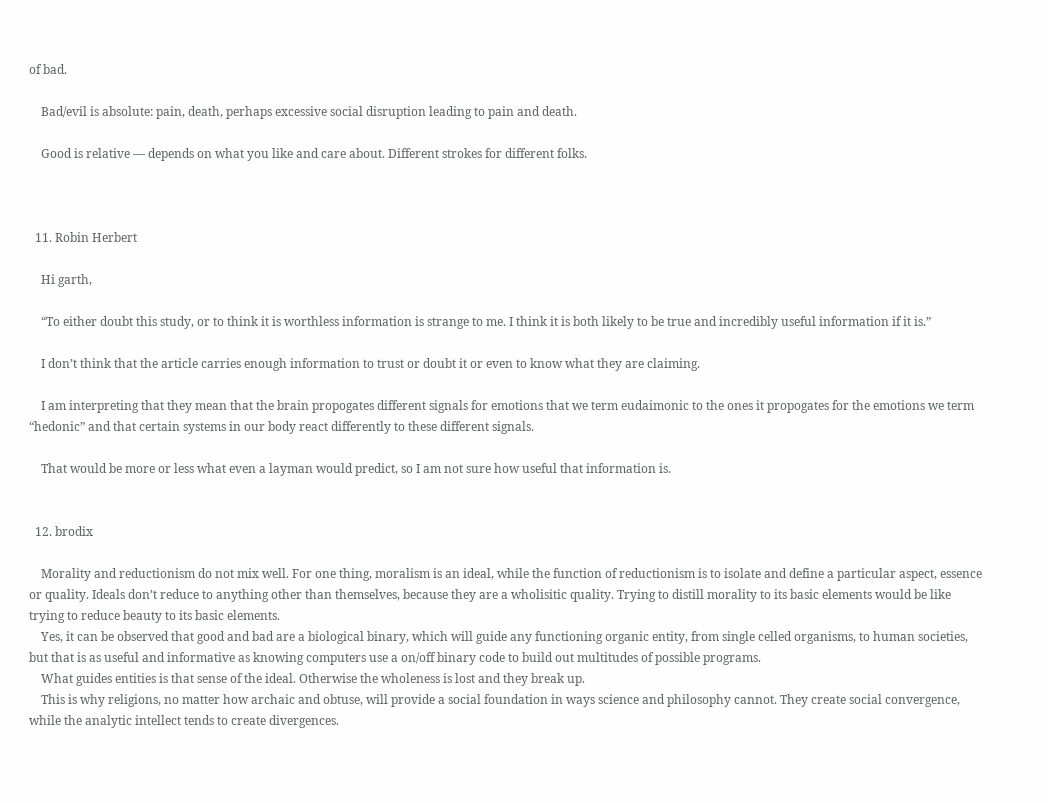of bad.

    Bad/evil is absolute: pain, death, perhaps excessive social disruption leading to pain and death.

    Good is relative — depends on what you like and care about. Different strokes for different folks.



  11. Robin Herbert

    Hi garth,

    “To either doubt this study, or to think it is worthless information is strange to me. I think it is both likely to be true and incredibly useful information if it is.”

    I don’t think that the article carries enough information to trust or doubt it or even to know what they are claiming.

    I am interpreting that they mean that the brain propogates different signals for emotions that we term eudaimonic to the ones it propogates for the emotions we term “hedonic” and that certain systems in our body react differently to these different signals.

    That would be more or less what even a layman would predict, so I am not sure how useful that information is.


  12. brodix

    Morality and reductionism do not mix well. For one thing, moralism is an ideal, while the function of reductionism is to isolate and define a particular aspect, essence or quality. Ideals don’t reduce to anything other than themselves, because they are a wholisitic quality. Trying to distill morality to its basic elements would be like trying to reduce beauty to its basic elements.
    Yes, it can be observed that good and bad are a biological binary, which will guide any functioning organic entity, from single celled organisms, to human societies, but that is as useful and informative as knowing computers use a on/off binary code to build out multitudes of possible programs.
    What guides entities is that sense of the ideal. Otherwise the wholeness is lost and they break up.
    This is why religions, no matter how archaic and obtuse, will provide a social foundation in ways science and philosophy cannot. They create social convergence, while the analytic intellect tends to create divergences.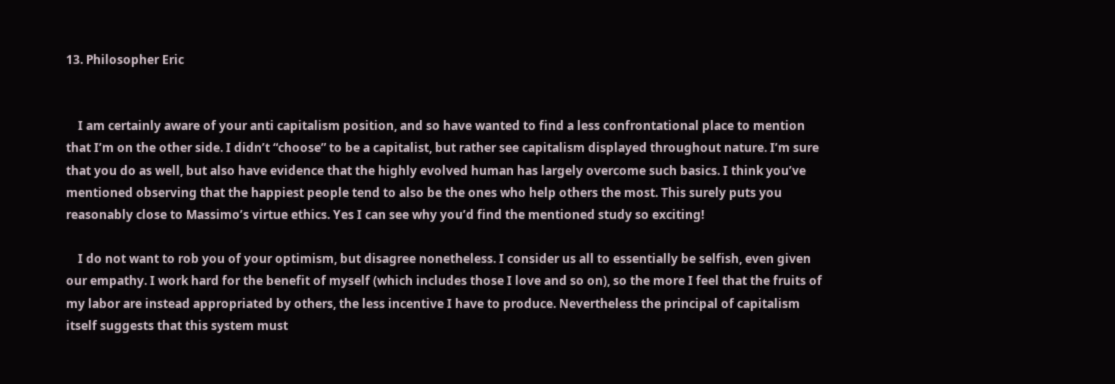13. Philosopher Eric


    I am certainly aware of your anti capitalism position, and so have wanted to find a less confrontational place to mention that I’m on the other side. I didn’t “choose” to be a capitalist, but rather see capitalism displayed throughout nature. I’m sure that you do as well, but also have evidence that the highly evolved human has largely overcome such basics. I think you’ve mentioned observing that the happiest people tend to also be the ones who help others the most. This surely puts you reasonably close to Massimo’s virtue ethics. Yes I can see why you’d find the mentioned study so exciting!

    I do not want to rob you of your optimism, but disagree nonetheless. I consider us all to essentially be selfish, even given our empathy. I work hard for the benefit of myself (which includes those I love and so on), so the more I feel that the fruits of my labor are instead appropriated by others, the less incentive I have to produce. Nevertheless the principal of capitalism itself suggests that this system must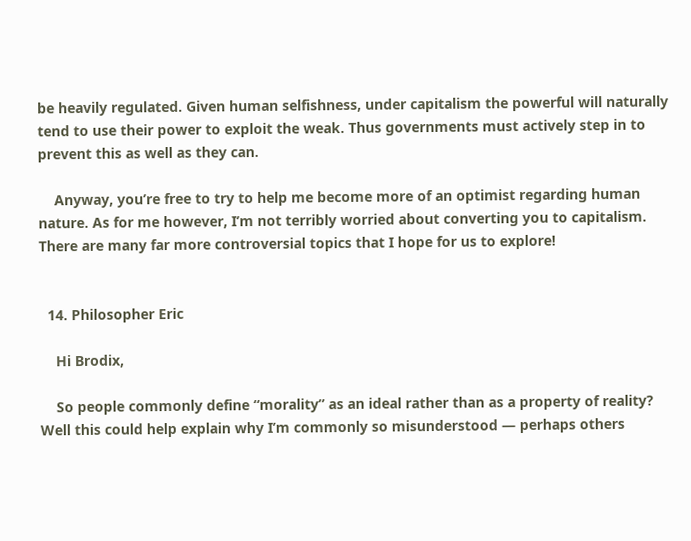be heavily regulated. Given human selfishness, under capitalism the powerful will naturally tend to use their power to exploit the weak. Thus governments must actively step in to prevent this as well as they can.

    Anyway, you’re free to try to help me become more of an optimist regarding human nature. As for me however, I’m not terribly worried about converting you to capitalism. There are many far more controversial topics that I hope for us to explore!


  14. Philosopher Eric

    Hi Brodix,

    So people commonly define “morality” as an ideal rather than as a property of reality? Well this could help explain why I’m commonly so misunderstood — perhaps others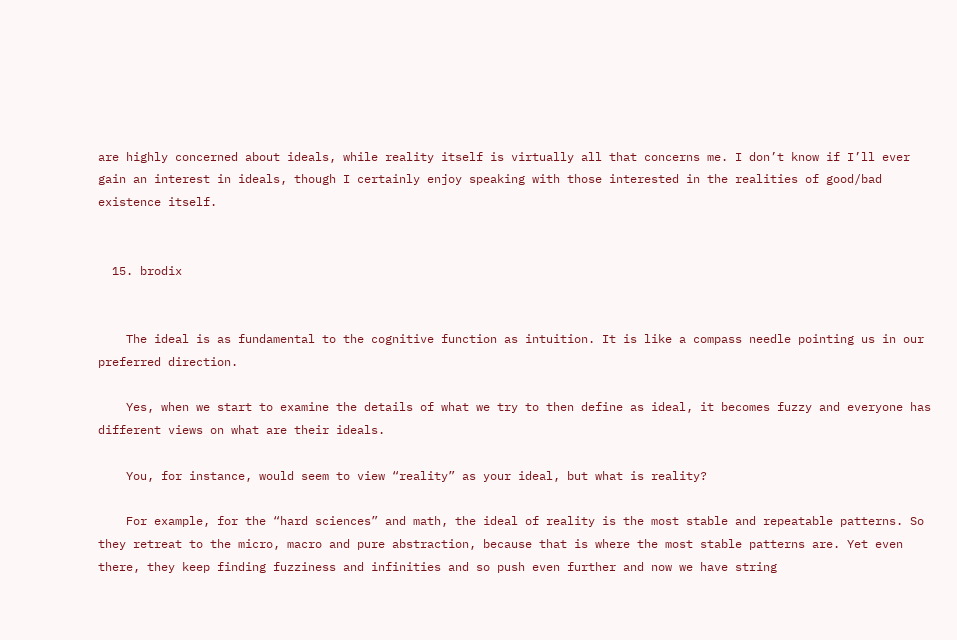are highly concerned about ideals, while reality itself is virtually all that concerns me. I don’t know if I’ll ever gain an interest in ideals, though I certainly enjoy speaking with those interested in the realities of good/bad existence itself.


  15. brodix


    The ideal is as fundamental to the cognitive function as intuition. It is like a compass needle pointing us in our preferred direction.

    Yes, when we start to examine the details of what we try to then define as ideal, it becomes fuzzy and everyone has different views on what are their ideals.

    You, for instance, would seem to view “reality” as your ideal, but what is reality?

    For example, for the “hard sciences” and math, the ideal of reality is the most stable and repeatable patterns. So they retreat to the micro, macro and pure abstraction, because that is where the most stable patterns are. Yet even there, they keep finding fuzziness and infinities and so push even further and now we have string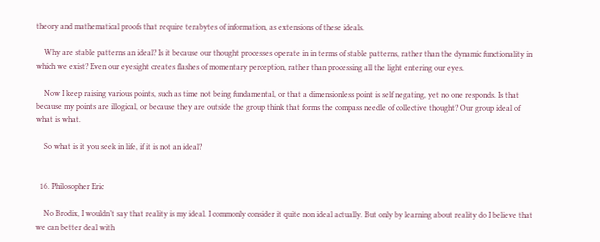theory and mathematical proofs that require terabytes of information, as extensions of these ideals.

    Why are stable patterns an ideal? Is it because our thought processes operate in in terms of stable patterns, rather than the dynamic functionality in which we exist? Even our eyesight creates flashes of momentary perception, rather than processing all the light entering our eyes.

    Now I keep raising various points, such as time not being fundamental, or that a dimensionless point is self negating, yet no one responds. Is that because my points are illogical, or because they are outside the group think that forms the compass needle of collective thought? Our group ideal of what is what.

    So what is it you seek in life, if it is not an ideal?


  16. Philosopher Eric

    No Brodix, I wouldn’t say that reality is my ideal. I commonly consider it quite non ideal actually. But only by learning about reality do I believe that we can better deal with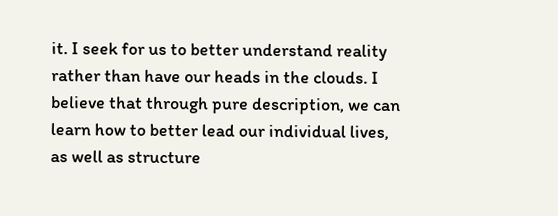it. I seek for us to better understand reality rather than have our heads in the clouds. I believe that through pure description, we can learn how to better lead our individual lives, as well as structure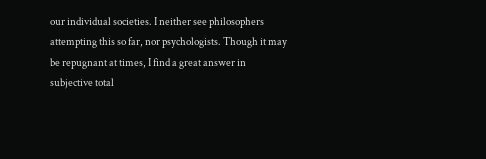our individual societies. I neither see philosophers attempting this so far, nor psychologists. Though it may be repugnant at times, I find a great answer in subjective total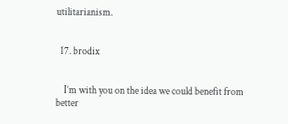utilitarianism.


  17. brodix


    I’m with you on the idea we could benefit from better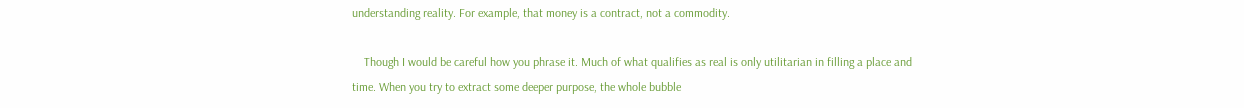understanding reality. For example, that money is a contract, not a commodity.

    Though I would be careful how you phrase it. Much of what qualifies as real is only utilitarian in filling a place and time. When you try to extract some deeper purpose, the whole bubble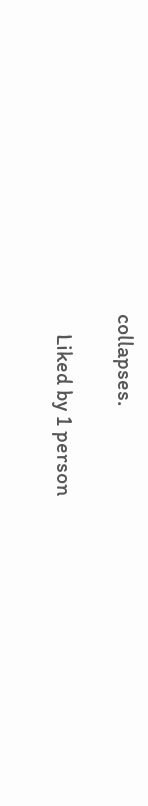collapses.

    Liked by 1 person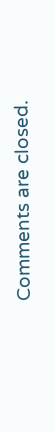Comments are closed.